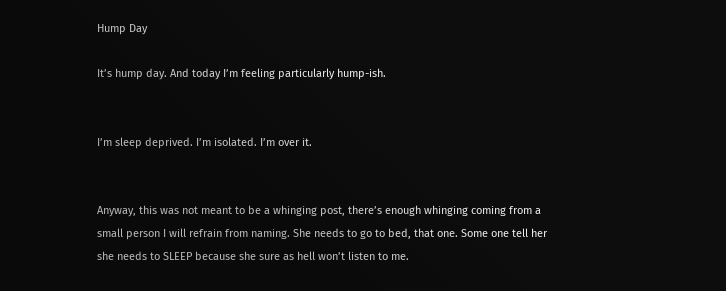Hump Day

It’s hump day. And today I’m feeling particularly hump-ish.


I’m sleep deprived. I’m isolated. I’m over it.


Anyway, this was not meant to be a whinging post, there’s enough whinging coming from a small person I will refrain from naming. She needs to go to bed, that one. Some one tell her she needs to SLEEP because she sure as hell won’t listen to me.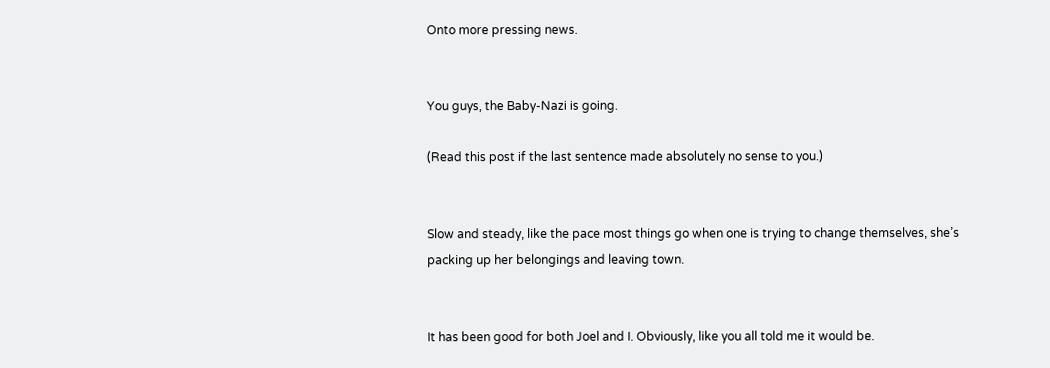Onto more pressing news.


You guys, the Baby-Nazi is going.

(Read this post if the last sentence made absolutely no sense to you.)


Slow and steady, like the pace most things go when one is trying to change themselves, she’s packing up her belongings and leaving town.


It has been good for both Joel and I. Obviously, like you all told me it would be.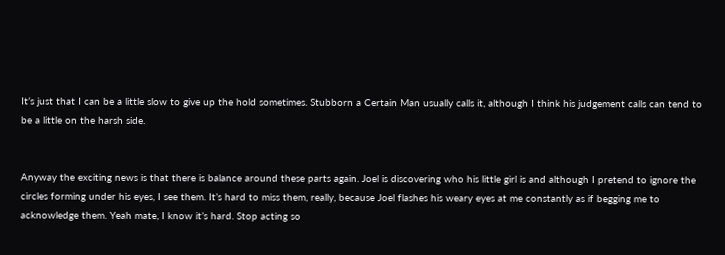It’s just that I can be a little slow to give up the hold sometimes. Stubborn a Certain Man usually calls it, although I think his judgement calls can tend to be a little on the harsh side.


Anyway the exciting news is that there is balance around these parts again. Joel is discovering who his little girl is and although I pretend to ignore the circles forming under his eyes, I see them. It’s hard to miss them, really, because Joel flashes his weary eyes at me constantly as if begging me to acknowledge them. Yeah mate, I know it’s hard. Stop acting so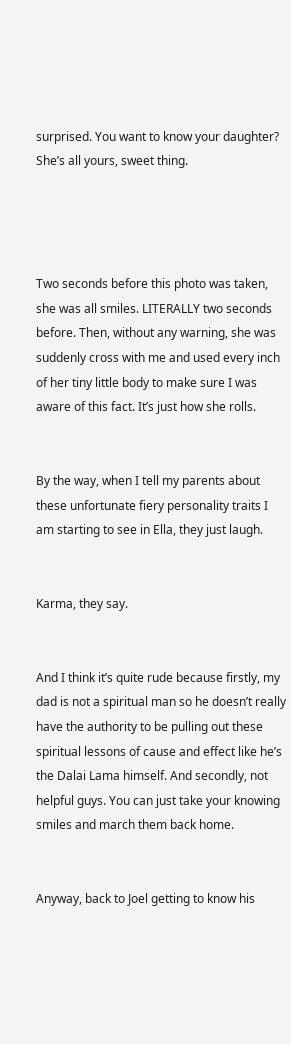surprised. You want to know your daughter? She’s all yours, sweet thing.




Two seconds before this photo was taken, she was all smiles. LITERALLY two seconds before. Then, without any warning, she was suddenly cross with me and used every inch of her tiny little body to make sure I was aware of this fact. It’s just how she rolls.


By the way, when I tell my parents about these unfortunate fiery personality traits I am starting to see in Ella, they just laugh.


Karma, they say.


And I think it’s quite rude because firstly, my dad is not a spiritual man so he doesn’t really have the authority to be pulling out these spiritual lessons of cause and effect like he’s the Dalai Lama himself. And secondly, not helpful guys. You can just take your knowing smiles and march them back home.


Anyway, back to Joel getting to know his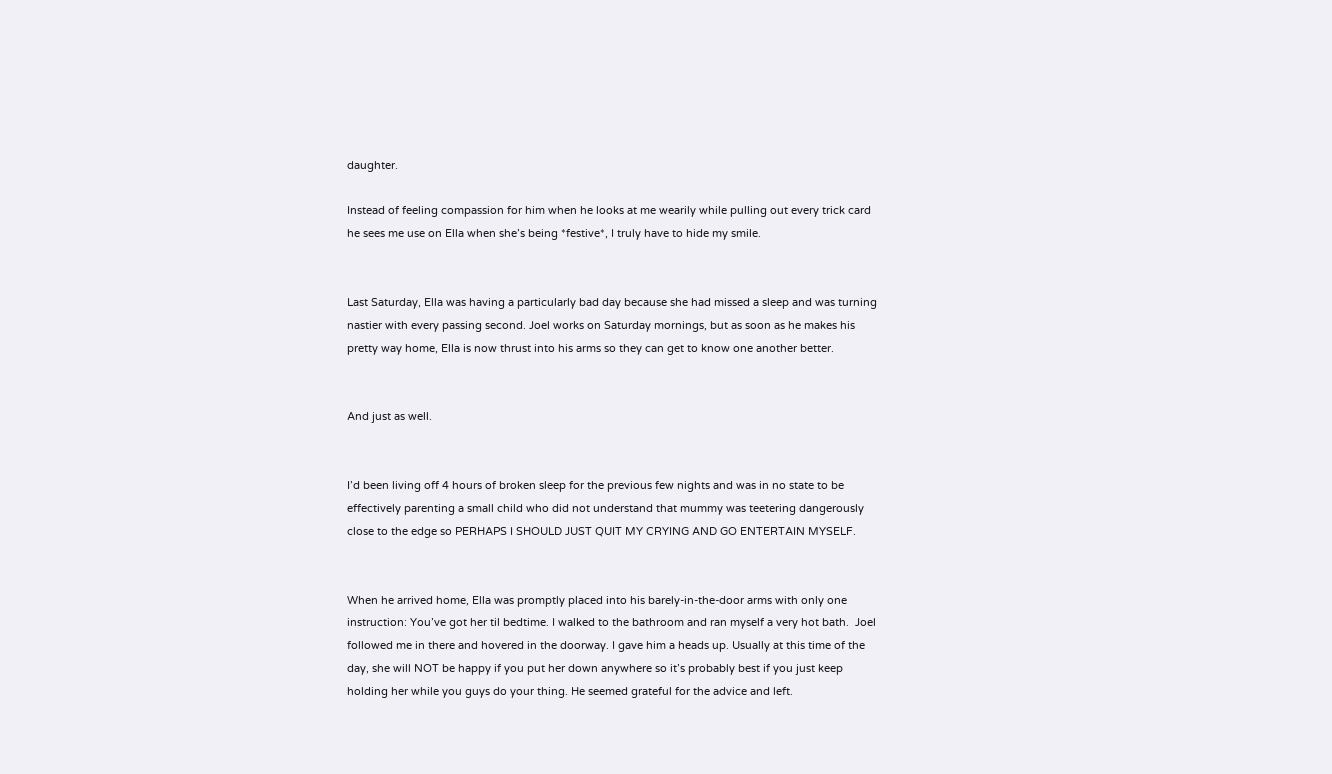daughter.

Instead of feeling compassion for him when he looks at me wearily while pulling out every trick card he sees me use on Ella when she’s being *festive*, I truly have to hide my smile.


Last Saturday, Ella was having a particularly bad day because she had missed a sleep and was turning nastier with every passing second. Joel works on Saturday mornings, but as soon as he makes his pretty way home, Ella is now thrust into his arms so they can get to know one another better.


And just as well.


I’d been living off 4 hours of broken sleep for the previous few nights and was in no state to be effectively parenting a small child who did not understand that mummy was teetering dangerously close to the edge so PERHAPS I SHOULD JUST QUIT MY CRYING AND GO ENTERTAIN MYSELF.


When he arrived home, Ella was promptly placed into his barely-in-the-door arms with only one instruction: You’ve got her til bedtime. I walked to the bathroom and ran myself a very hot bath.  Joel followed me in there and hovered in the doorway. I gave him a heads up. Usually at this time of the day, she will NOT be happy if you put her down anywhere so it’s probably best if you just keep holding her while you guys do your thing. He seemed grateful for the advice and left.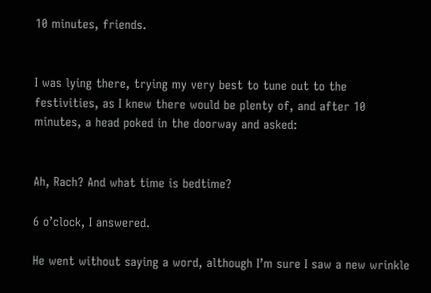10 minutes, friends.


I was lying there, trying my very best to tune out to the festivities, as I knew there would be plenty of, and after 10 minutes, a head poked in the doorway and asked:


Ah, Rach? And what time is bedtime?

6 o’clock, I answered.

He went without saying a word, although I’m sure I saw a new wrinkle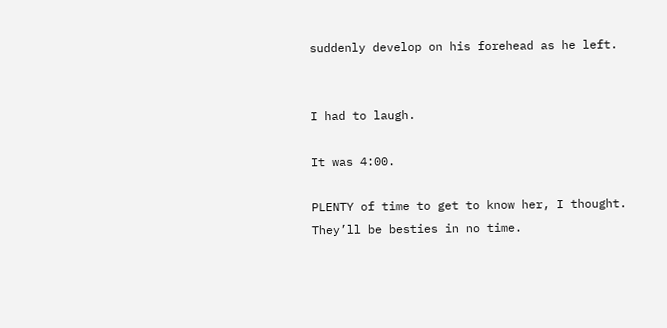suddenly develop on his forehead as he left.


I had to laugh.

It was 4:00.

PLENTY of time to get to know her, I thought. They’ll be besties in no time.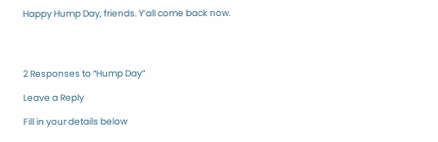Happy Hump Day, friends. Y’all come back now.




2 Responses to “Hump Day”

Leave a Reply

Fill in your details below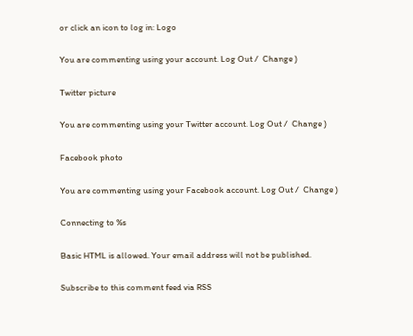or click an icon to log in: Logo

You are commenting using your account. Log Out /  Change )

Twitter picture

You are commenting using your Twitter account. Log Out /  Change )

Facebook photo

You are commenting using your Facebook account. Log Out /  Change )

Connecting to %s

Basic HTML is allowed. Your email address will not be published.

Subscribe to this comment feed via RSS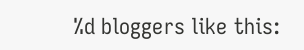%d bloggers like this: